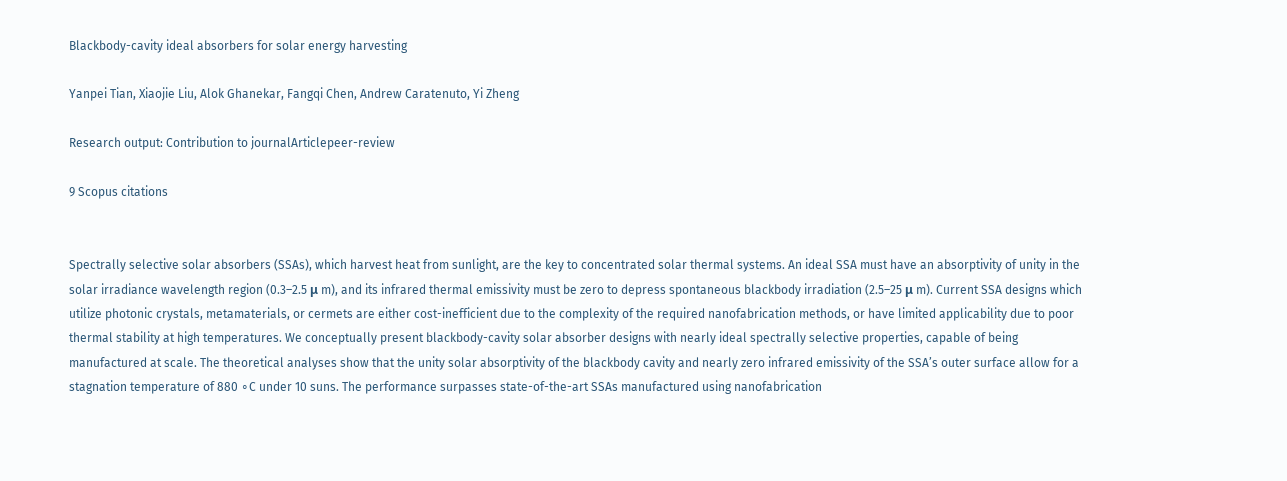Blackbody-cavity ideal absorbers for solar energy harvesting

Yanpei Tian, Xiaojie Liu, Alok Ghanekar, Fangqi Chen, Andrew Caratenuto, Yi Zheng

Research output: Contribution to journalArticlepeer-review

9 Scopus citations


Spectrally selective solar absorbers (SSAs), which harvest heat from sunlight, are the key to concentrated solar thermal systems. An ideal SSA must have an absorptivity of unity in the solar irradiance wavelength region (0.3–2.5 μ m), and its infrared thermal emissivity must be zero to depress spontaneous blackbody irradiation (2.5–25 μ m). Current SSA designs which utilize photonic crystals, metamaterials, or cermets are either cost-inefficient due to the complexity of the required nanofabrication methods, or have limited applicability due to poor thermal stability at high temperatures. We conceptually present blackbody-cavity solar absorber designs with nearly ideal spectrally selective properties, capable of being manufactured at scale. The theoretical analyses show that the unity solar absorptivity of the blackbody cavity and nearly zero infrared emissivity of the SSA’s outer surface allow for a stagnation temperature of 880 ∘C under 10 suns. The performance surpasses state-of-the-art SSAs manufactured using nanofabrication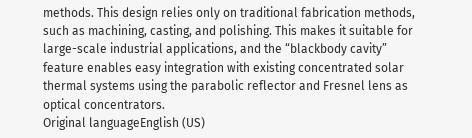methods. This design relies only on traditional fabrication methods, such as machining, casting, and polishing. This makes it suitable for large-scale industrial applications, and the “blackbody cavity” feature enables easy integration with existing concentrated solar thermal systems using the parabolic reflector and Fresnel lens as optical concentrators.
Original languageEnglish (US)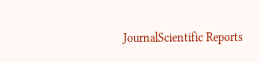JournalScientific Reports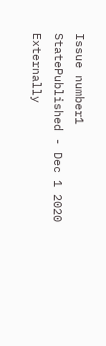Issue number1
StatePublished - Dec 1 2020
Externally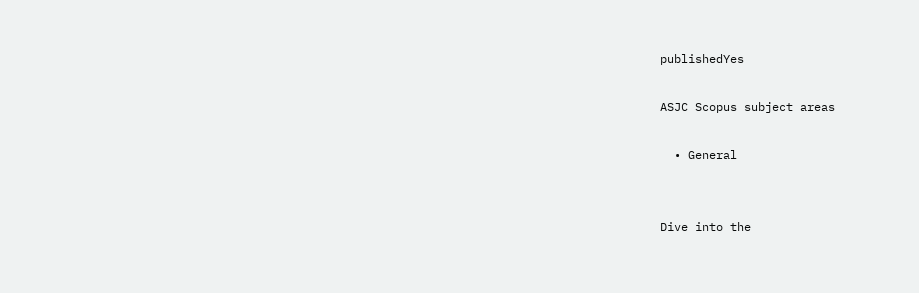publishedYes

ASJC Scopus subject areas

  • General


Dive into the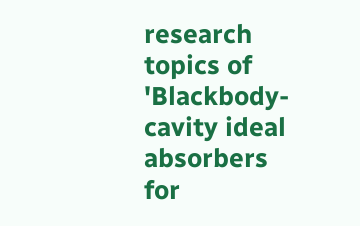research topics of 'Blackbody-cavity ideal absorbers for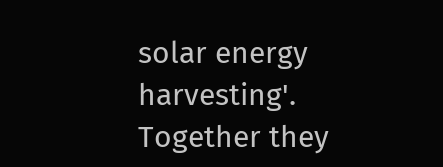solar energy harvesting'. Together they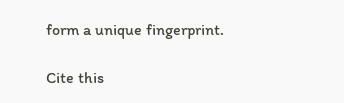form a unique fingerprint.

Cite this